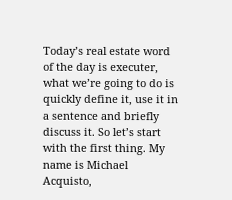Today’s real estate word of the day is executer, what we’re going to do is quickly define it, use it in a sentence and briefly discuss it. So let’s start with the first thing. My name is Michael Acquisto,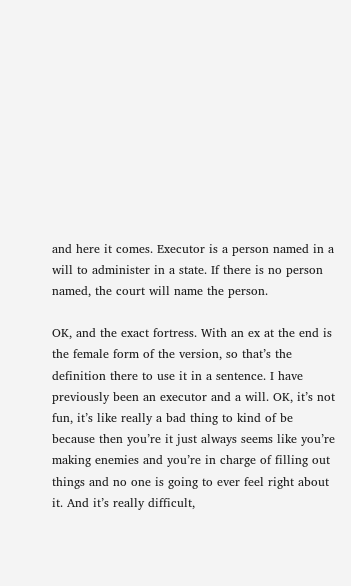and here it comes. Executor is a person named in a will to administer in a state. If there is no person named, the court will name the person.

OK, and the exact fortress. With an ex at the end is the female form of the version, so that’s the definition there to use it in a sentence. I have previously been an executor and a will. OK, it’s not fun, it’s like really a bad thing to kind of be because then you’re it just always seems like you’re making enemies and you’re in charge of filling out things and no one is going to ever feel right about it. And it’s really difficult,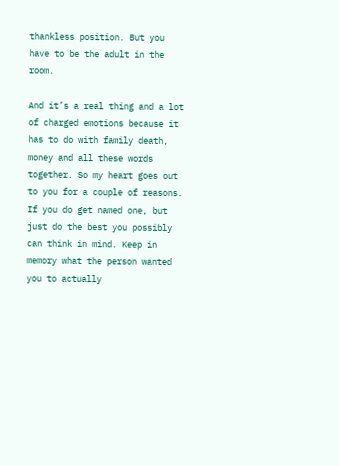thankless position. But you have to be the adult in the room.

And it’s a real thing and a lot of charged emotions because it has to do with family death, money and all these words together. So my heart goes out to you for a couple of reasons. If you do get named one, but just do the best you possibly can think in mind. Keep in memory what the person wanted you to actually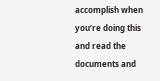accomplish when you’re doing this and read the documents and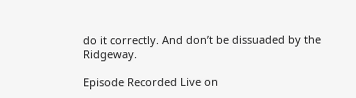do it correctly. And don’t be dissuaded by the Ridgeway.

Episode Recorded Live on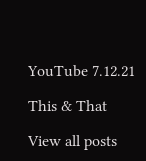YouTube 7.12.21

This & That

View all posts